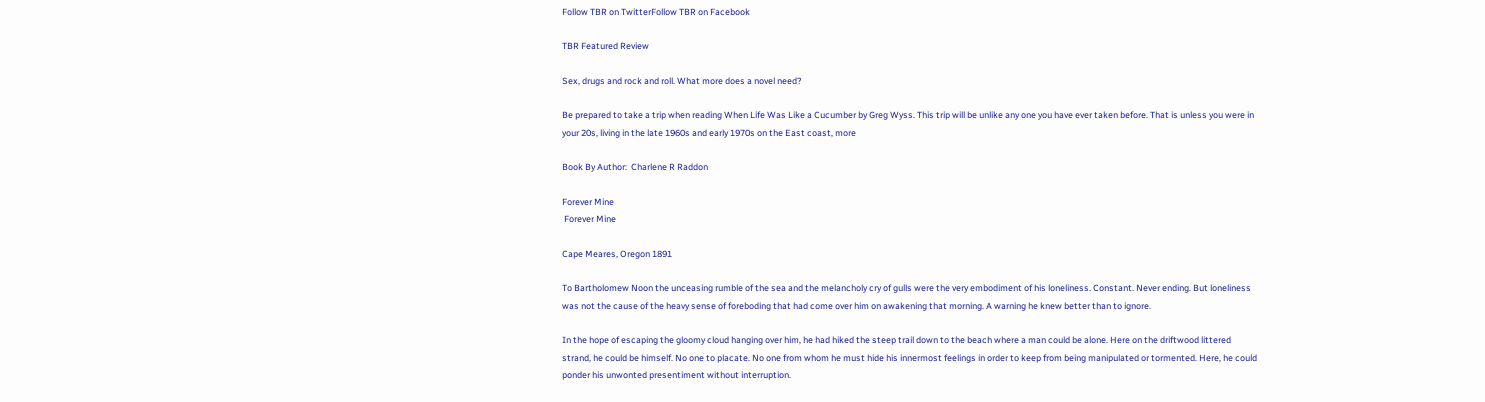Follow TBR on TwitterFollow TBR on Facebook

TBR Featured Review

Sex, drugs and rock and roll. What more does a novel need?

Be prepared to take a trip when reading When Life Was Like a Cucumber by Greg Wyss. This trip will be unlike any one you have ever taken before. That is unless you were in your 20s, living in the late 1960s and early 1970s on the East coast, more

Book By Author:  Charlene R Raddon

Forever Mine
 Forever Mine

Cape Meares, Oregon 1891

To Bartholomew Noon the unceasing rumble of the sea and the melancholy cry of gulls were the very embodiment of his loneliness. Constant. Never ending. But loneliness was not the cause of the heavy sense of foreboding that had come over him on awakening that morning. A warning he knew better than to ignore.

In the hope of escaping the gloomy cloud hanging over him, he had hiked the steep trail down to the beach where a man could be alone. Here on the driftwood littered strand, he could be himself. No one to placate. No one from whom he must hide his innermost feelings in order to keep from being manipulated or tormented. Here, he could ponder his unwonted presentiment without interruption.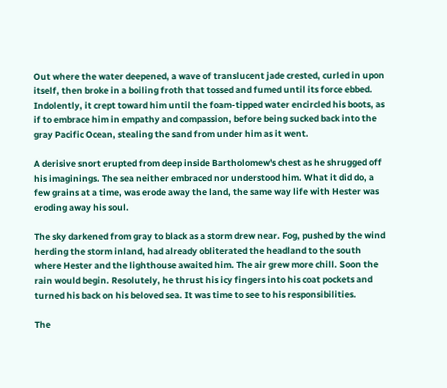Out where the water deepened, a wave of translucent jade crested, curled in upon itself, then broke in a boiling froth that tossed and fumed until its force ebbed. Indolently, it crept toward him until the foam-tipped water encircled his boots, as if to embrace him in empathy and compassion, before being sucked back into the gray Pacific Ocean, stealing the sand from under him as it went.

A derisive snort erupted from deep inside Bartholomew's chest as he shrugged off his imaginings. The sea neither embraced nor understood him. What it did do, a few grains at a time, was erode away the land, the same way life with Hester was eroding away his soul.

The sky darkened from gray to black as a storm drew near. Fog, pushed by the wind herding the storm inland, had already obliterated the headland to the south where Hester and the lighthouse awaited him. The air grew more chill. Soon the rain would begin. Resolutely, he thrust his icy fingers into his coat pockets and turned his back on his beloved sea. It was time to see to his responsibilities.

The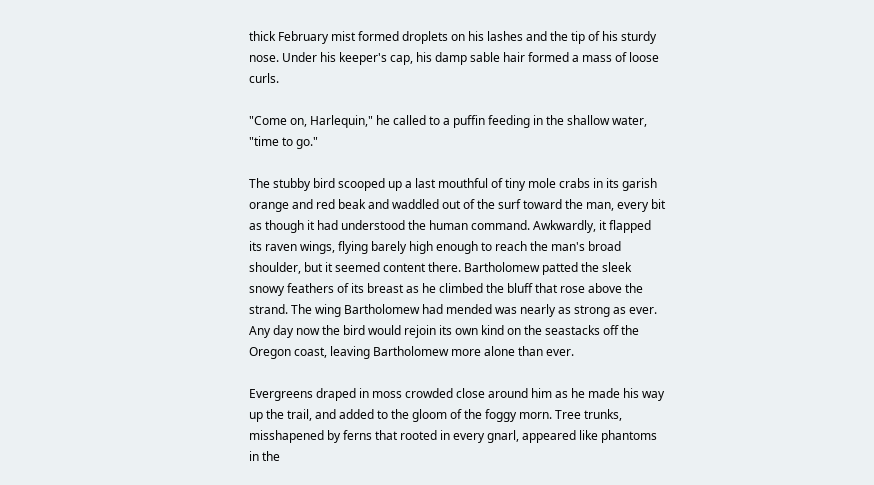thick February mist formed droplets on his lashes and the tip of his sturdy nose. Under his keeper's cap, his damp sable hair formed a mass of loose curls.

"Come on, Harlequin," he called to a puffin feeding in the shallow water, "time to go."

The stubby bird scooped up a last mouthful of tiny mole crabs in its garish orange and red beak and waddled out of the surf toward the man, every bit as though it had understood the human command. Awkwardly, it flapped its raven wings, flying barely high enough to reach the man's broad shoulder, but it seemed content there. Bartholomew patted the sleek snowy feathers of its breast as he climbed the bluff that rose above the strand. The wing Bartholomew had mended was nearly as strong as ever. Any day now the bird would rejoin its own kind on the seastacks off the Oregon coast, leaving Bartholomew more alone than ever.

Evergreens draped in moss crowded close around him as he made his way up the trail, and added to the gloom of the foggy morn. Tree trunks, misshapened by ferns that rooted in every gnarl, appeared like phantoms in the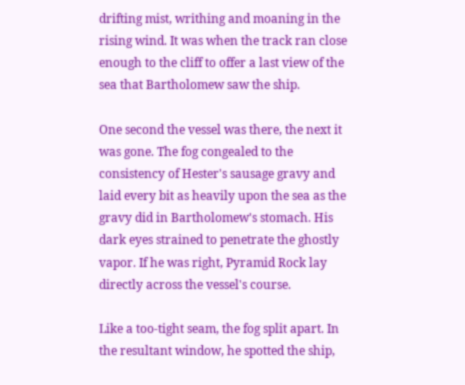drifting mist, writhing and moaning in the rising wind. It was when the track ran close enough to the cliff to offer a last view of the sea that Bartholomew saw the ship.

One second the vessel was there, the next it was gone. The fog congealed to the consistency of Hester's sausage gravy and laid every bit as heavily upon the sea as the gravy did in Bartholomew's stomach. His dark eyes strained to penetrate the ghostly vapor. If he was right, Pyramid Rock lay directly across the vessel's course.

Like a too-tight seam, the fog split apart. In the resultant window, he spotted the ship,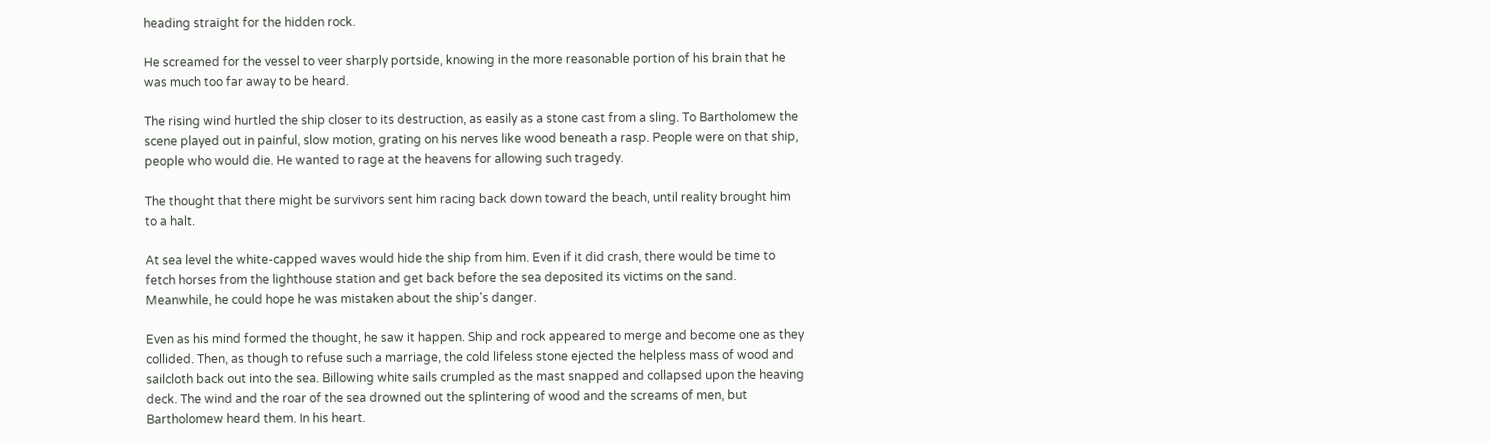heading straight for the hidden rock.

He screamed for the vessel to veer sharply portside, knowing in the more reasonable portion of his brain that he was much too far away to be heard.

The rising wind hurtled the ship closer to its destruction, as easily as a stone cast from a sling. To Bartholomew the scene played out in painful, slow motion, grating on his nerves like wood beneath a rasp. People were on that ship, people who would die. He wanted to rage at the heavens for allowing such tragedy.

The thought that there might be survivors sent him racing back down toward the beach, until reality brought him to a halt.

At sea level the white-capped waves would hide the ship from him. Even if it did crash, there would be time to fetch horses from the lighthouse station and get back before the sea deposited its victims on the sand. Meanwhile, he could hope he was mistaken about the ship's danger.

Even as his mind formed the thought, he saw it happen. Ship and rock appeared to merge and become one as they collided. Then, as though to refuse such a marriage, the cold lifeless stone ejected the helpless mass of wood and sailcloth back out into the sea. Billowing white sails crumpled as the mast snapped and collapsed upon the heaving deck. The wind and the roar of the sea drowned out the splintering of wood and the screams of men, but Bartholomew heard them. In his heart.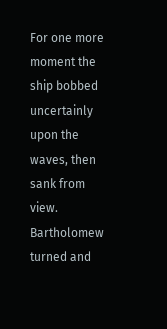For one more moment the ship bobbed uncertainly upon the waves, then sank from view. Bartholomew turned and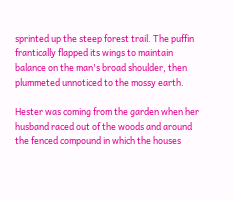sprinted up the steep forest trail. The puffin frantically flapped its wings to maintain balance on the man's broad shoulder, then plummeted unnoticed to the mossy earth.

Hester was coming from the garden when her husband raced out of the woods and around the fenced compound in which the houses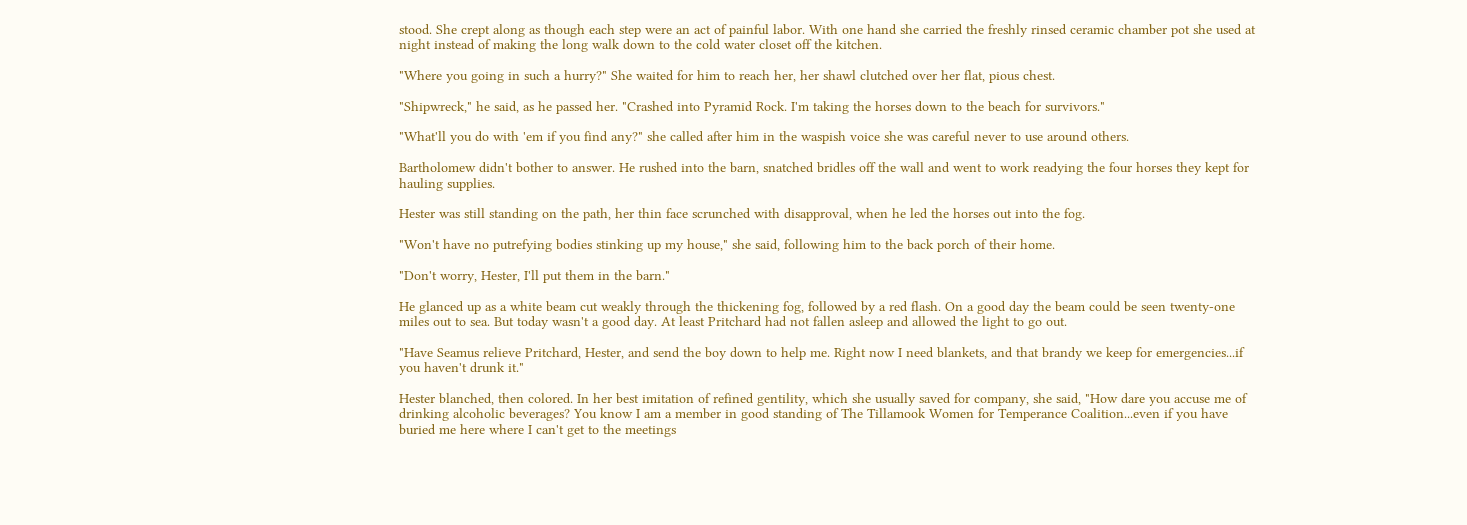stood. She crept along as though each step were an act of painful labor. With one hand she carried the freshly rinsed ceramic chamber pot she used at night instead of making the long walk down to the cold water closet off the kitchen.

"Where you going in such a hurry?" She waited for him to reach her, her shawl clutched over her flat, pious chest.

"Shipwreck," he said, as he passed her. "Crashed into Pyramid Rock. I'm taking the horses down to the beach for survivors."

"What'll you do with 'em if you find any?" she called after him in the waspish voice she was careful never to use around others.

Bartholomew didn't bother to answer. He rushed into the barn, snatched bridles off the wall and went to work readying the four horses they kept for hauling supplies.

Hester was still standing on the path, her thin face scrunched with disapproval, when he led the horses out into the fog.

"Won't have no putrefying bodies stinking up my house," she said, following him to the back porch of their home.

"Don't worry, Hester, I'll put them in the barn."

He glanced up as a white beam cut weakly through the thickening fog, followed by a red flash. On a good day the beam could be seen twenty-one miles out to sea. But today wasn't a good day. At least Pritchard had not fallen asleep and allowed the light to go out.

"Have Seamus relieve Pritchard, Hester, and send the boy down to help me. Right now I need blankets, and that brandy we keep for emergencies...if you haven't drunk it."

Hester blanched, then colored. In her best imitation of refined gentility, which she usually saved for company, she said, "How dare you accuse me of drinking alcoholic beverages? You know I am a member in good standing of The Tillamook Women for Temperance Coalition...even if you have buried me here where I can't get to the meetings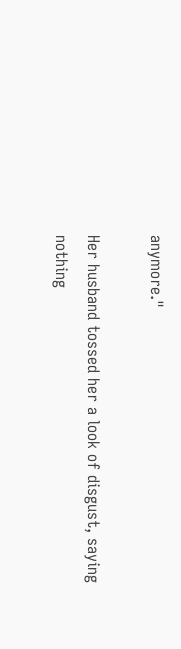anymore."

Her husband tossed her a look of disgust, saying nothing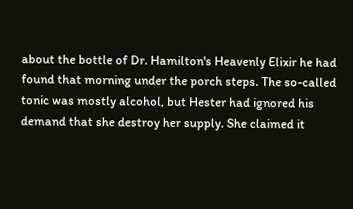about the bottle of Dr. Hamilton's Heavenly Elixir he had found that morning under the porch steps. The so-called tonic was mostly alcohol, but Hester had ignored his demand that she destroy her supply. She claimed it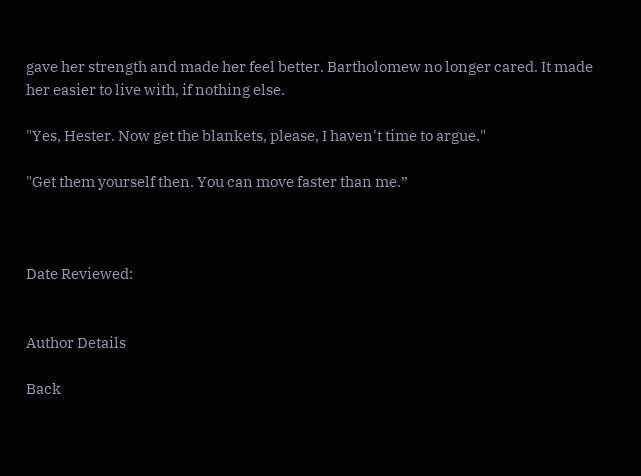gave her strength and made her feel better. Bartholomew no longer cared. It made her easier to live with, if nothing else.

"Yes, Hester. Now get the blankets, please, I haven't time to argue."

"Get them yourself then. You can move faster than me.”



Date Reviewed:


Author Details

Back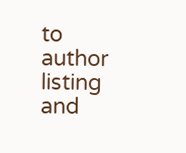to author listing and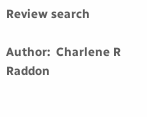Review search

Author:  Charlene R Raddon